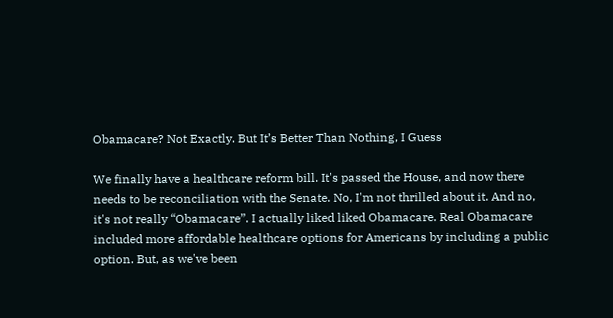Obamacare? Not Exactly. But It’s Better Than Nothing, I Guess

We finally have a healthcare reform bill. It's passed the House, and now there needs to be reconciliation with the Senate. No, I'm not thrilled about it. And no, it's not really “Obamacare”. I actually liked liked Obamacare. Real Obamacare included more affordable healthcare options for Americans by including a public option. But, as we've been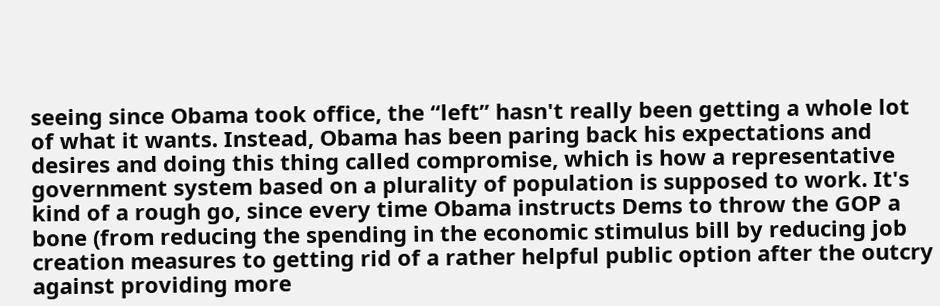seeing since Obama took office, the “left” hasn't really been getting a whole lot of what it wants. Instead, Obama has been paring back his expectations and desires and doing this thing called compromise, which is how a representative government system based on a plurality of population is supposed to work. It's kind of a rough go, since every time Obama instructs Dems to throw the GOP a bone (from reducing the spending in the economic stimulus bill by reducing job creation measures to getting rid of a rather helpful public option after the outcry against providing more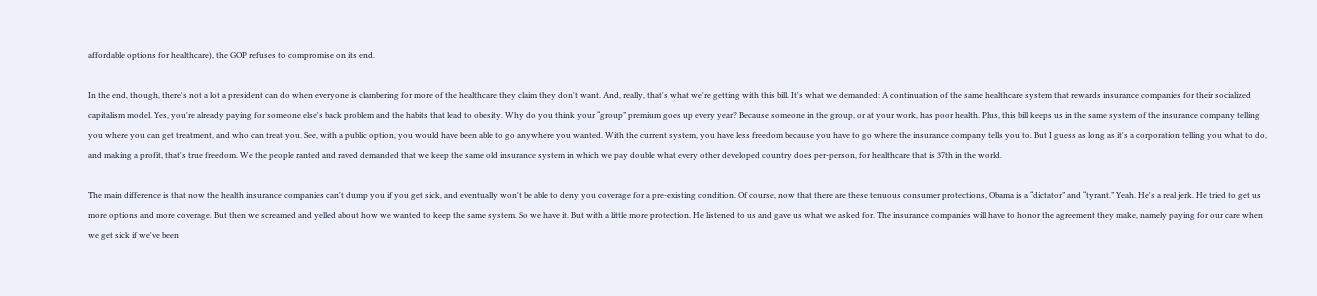affordable options for healthcare), the GOP refuses to compromise on its end.

In the end, though, there's not a lot a president can do when everyone is clambering for more of the healthcare they claim they don't want. And, really, that's what we're getting with this bill. It's what we demanded: A continuation of the same healthcare system that rewards insurance companies for their socialized capitalism model. Yes, you're already paying for someone else's back problem and the habits that lead to obesity. Why do you think your “group” premium goes up every year? Because someone in the group, or at your work, has poor health. Plus, this bill keeps us in the same system of the insurance company telling you where you can get treatment, and who can treat you. See, with a public option, you would have been able to go anywhere you wanted. With the current system, you have less freedom because you have to go where the insurance company tells you to. But I guess as long as it's a corporation telling you what to do, and making a profit, that's true freedom. We the people ranted and raved demanded that we keep the same old insurance system in which we pay double what every other developed country does per-person, for healthcare that is 37th in the world.

The main difference is that now the health insurance companies can't dump you if you get sick, and eventually won't be able to deny you coverage for a pre-existing condition. Of course, now that there are these tenuous consumer protections, Obama is a “dictator” and “tyrant.” Yeah. He's a real jerk. He tried to get us more options and more coverage. But then we screamed and yelled about how we wanted to keep the same system. So we have it. But with a little more protection. He listened to us and gave us what we asked for. The insurance companies will have to honor the agreement they make, namely paying for our care when we get sick if we've been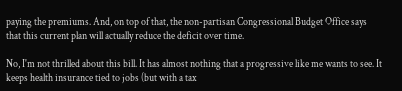paying the premiums. And, on top of that, the non-partisan Congressional Budget Office says that this current plan will actually reduce the deficit over time.

No, I'm not thrilled about this bill. It has almost nothing that a progressive like me wants to see. It keeps health insurance tied to jobs (but with a tax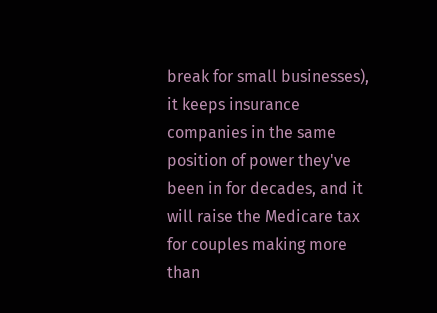break for small businesses), it keeps insurance companies in the same position of power they've been in for decades, and it will raise the Medicare tax for couples making more than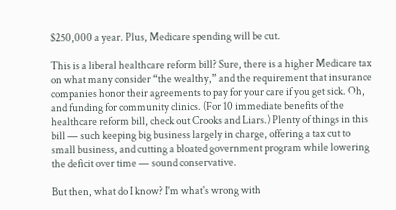$250,000 a year. Plus, Medicare spending will be cut.

This is a liberal healthcare reform bill? Sure, there is a higher Medicare tax on what many consider “the wealthy,” and the requirement that insurance companies honor their agreements to pay for your care if you get sick. Oh, and funding for community clinics. (For 10 immediate benefits of the healthcare reform bill, check out Crooks and Liars.) Plenty of things in this bill — such keeping big business largely in charge, offering a tax cut to small business, and cutting a bloated government program while lowering the deficit over time — sound conservative.

But then, what do I know? I'm what's wrong with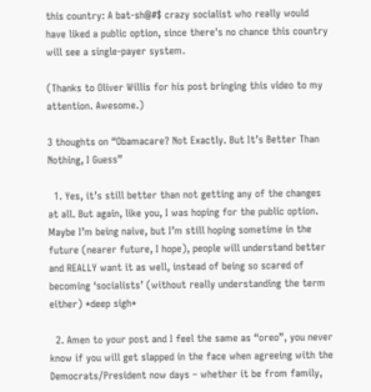this country: A bat-sh@#$ crazy socialist who really would have liked a public option, since there's no chance this country will see a single-payer system.

(Thanks to Oliver Willis for his post bringing this video to my attention. Awesome.)

3 thoughts on “Obamacare? Not Exactly. But It’s Better Than Nothing, I Guess”

  1. Yes, it’s still better than not getting any of the changes at all. But again, like you, I was hoping for the public option. Maybe I’m being naive, but I’m still hoping sometime in the future (nearer future, I hope), people will understand better and REALLY want it as well, instead of being so scared of becoming ‘socialists’ (without really understanding the term either) *deep sigh*

  2. Amen to your post and I feel the same as “oreo”, you never know if you will get slapped in the face when agreeing with the Democrats/President now days – whether it be from family,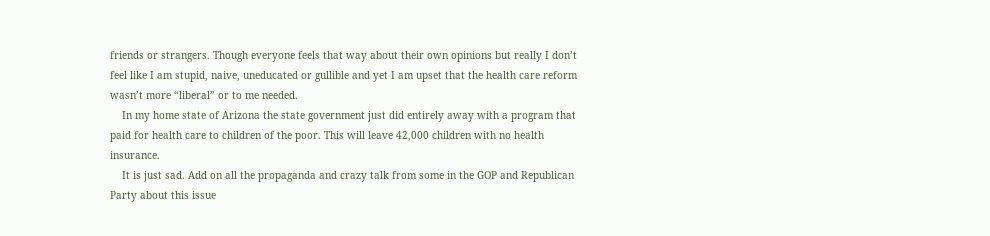friends or strangers. Though everyone feels that way about their own opinions but really I don’t feel like I am stupid, naive, uneducated or gullible and yet I am upset that the health care reform wasn’t more “liberal” or to me needed.
    In my home state of Arizona the state government just did entirely away with a program that paid for health care to children of the poor. This will leave 42,000 children with no health insurance.
    It is just sad. Add on all the propaganda and crazy talk from some in the GOP and Republican Party about this issue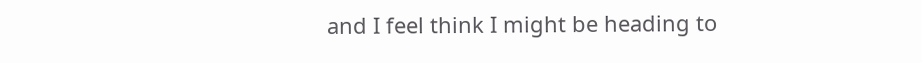and I feel think I might be heading to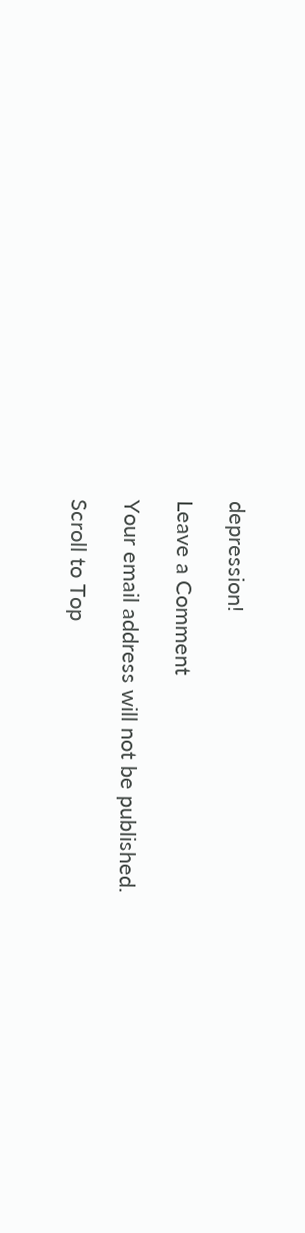depression!

Leave a Comment

Your email address will not be published.

Scroll to Top